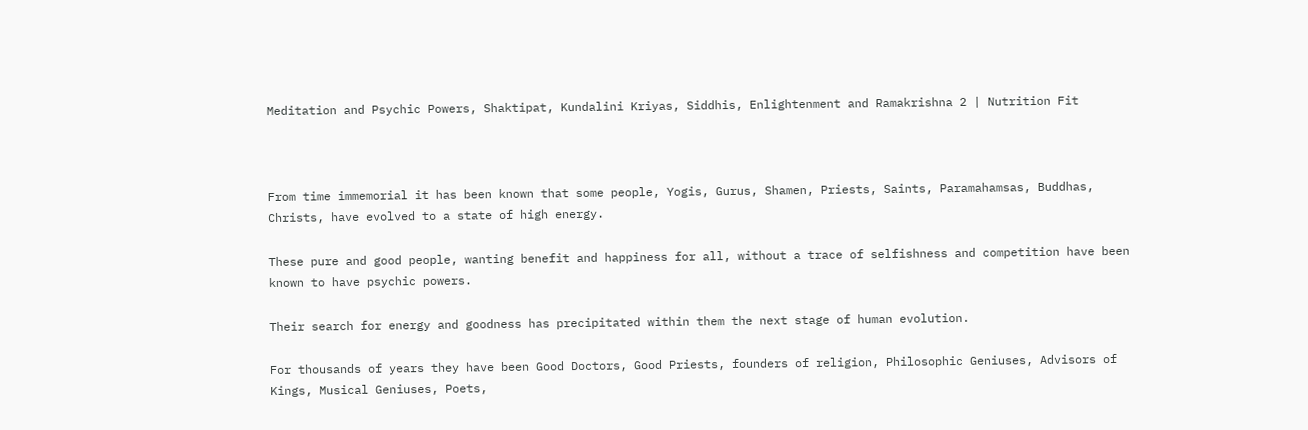Meditation and Psychic Powers, Shaktipat, Kundalini Kriyas, Siddhis, Enlightenment and Ramakrishna 2 | Nutrition Fit



From time immemorial it has been known that some people, Yogis, Gurus, Shamen, Priests, Saints, Paramahamsas, Buddhas, Christs, have evolved to a state of high energy.

These pure and good people, wanting benefit and happiness for all, without a trace of selfishness and competition have been known to have psychic powers.

Their search for energy and goodness has precipitated within them the next stage of human evolution.

For thousands of years they have been Good Doctors, Good Priests, founders of religion, Philosophic Geniuses, Advisors of Kings, Musical Geniuses, Poets,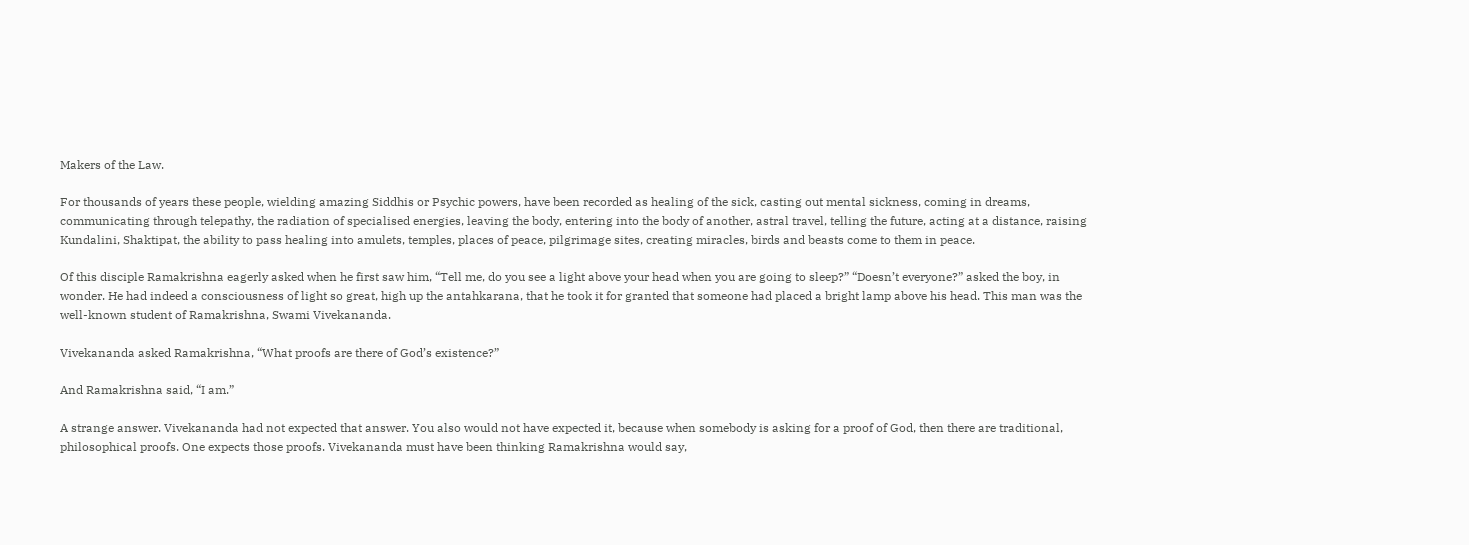Makers of the Law.

For thousands of years these people, wielding amazing Siddhis or Psychic powers, have been recorded as healing of the sick, casting out mental sickness, coming in dreams, communicating through telepathy, the radiation of specialised energies, leaving the body, entering into the body of another, astral travel, telling the future, acting at a distance, raising Kundalini, Shaktipat, the ability to pass healing into amulets, temples, places of peace, pilgrimage sites, creating miracles, birds and beasts come to them in peace.

Of this disciple Ramakrishna eagerly asked when he first saw him, “Tell me, do you see a light above your head when you are going to sleep?” “Doesn’t everyone?” asked the boy, in wonder. He had indeed a consciousness of light so great, high up the antahkarana, that he took it for granted that someone had placed a bright lamp above his head. This man was the well-known student of Ramakrishna, Swami Vivekananda.

Vivekananda asked Ramakrishna, “What proofs are there of God’s existence?”

And Ramakrishna said, “I am.”

A strange answer. Vivekananda had not expected that answer. You also would not have expected it, because when somebody is asking for a proof of God, then there are traditional, philosophical proofs. One expects those proofs. Vivekananda must have been thinking Ramakrishna would say,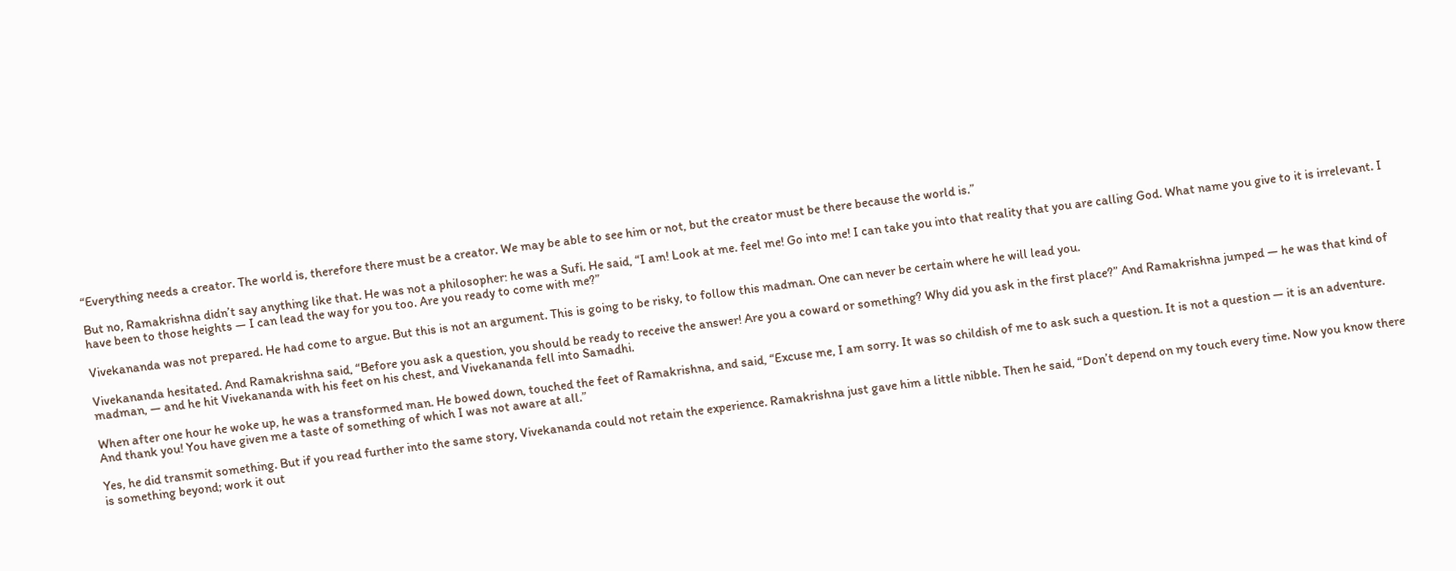“Everything needs a creator. The world is, therefore there must be a creator. We may be able to see him or not, but the creator must be there because the world is.”

But no, Ramakrishna didn’t say anything like that. He was not a philosopher: he was a Sufi. He said, “I am! Look at me. feel me! Go into me! I can take you into that reality that you are calling God. What name you give to it is irrelevant. I have been to those heights — I can lead the way for you too. Are you ready to come with me?”

Vivekananda was not prepared. He had come to argue. But this is not an argument. This is going to be risky, to follow this madman. One can never be certain where he will lead you.

Vivekananda hesitated. And Ramakrishna said, “Before you ask a question, you should be ready to receive the answer! Are you a coward or something? Why did you ask in the first place?” And Ramakrishna jumped — he was that kind of madman, — and he hit Vivekananda with his feet on his chest, and Vivekananda fell into Samadhi.

When after one hour he woke up, he was a transformed man. He bowed down, touched the feet of Ramakrishna, and said, “Excuse me, I am sorry. It was so childish of me to ask such a question. It is not a question — it is an adventure. And thank you! You have given me a taste of something of which I was not aware at all.”

Yes, he did transmit something. But if you read further into the same story, Vivekananda could not retain the experience. Ramakrishna just gave him a little nibble. Then he said, “Don’t depend on my touch every time. Now you know there is something beyond; work it out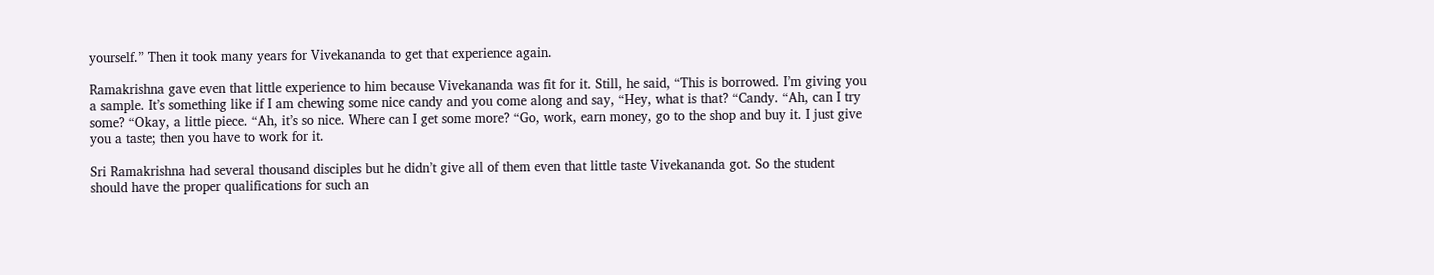yourself.” Then it took many years for Vivekananda to get that experience again.

Ramakrishna gave even that little experience to him because Vivekananda was fit for it. Still, he said, “This is borrowed. I’m giving you a sample. It’s something like if I am chewing some nice candy and you come along and say, “Hey, what is that? “Candy. “Ah, can I try some? “Okay, a little piece. “Ah, it’s so nice. Where can I get some more? “Go, work, earn money, go to the shop and buy it. I just give you a taste; then you have to work for it.

Sri Ramakrishna had several thousand disciples but he didn’t give all of them even that little taste Vivekananda got. So the student should have the proper qualifications for such an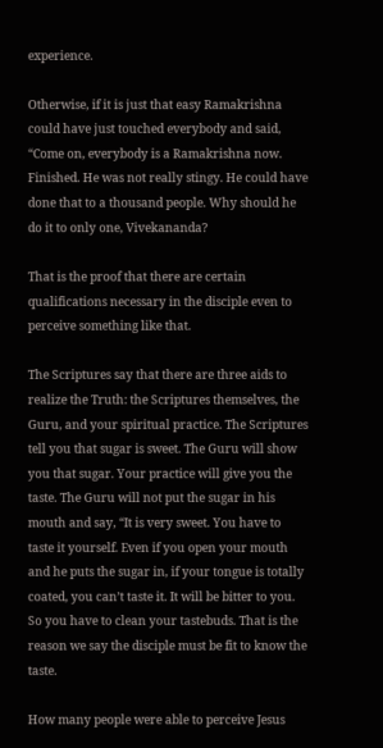experience.

Otherwise, if it is just that easy Ramakrishna could have just touched everybody and said, “Come on, everybody is a Ramakrishna now. Finished. He was not really stingy. He could have done that to a thousand people. Why should he do it to only one, Vivekananda?

That is the proof that there are certain qualifications necessary in the disciple even to perceive something like that.

The Scriptures say that there are three aids to realize the Truth: the Scriptures themselves, the Guru, and your spiritual practice. The Scriptures tell you that sugar is sweet. The Guru will show you that sugar. Your practice will give you the taste. The Guru will not put the sugar in his mouth and say, “It is very sweet. You have to taste it yourself. Even if you open your mouth and he puts the sugar in, if your tongue is totally coated, you can’t taste it. It will be bitter to you. So you have to clean your tastebuds. That is the reason we say the disciple must be fit to know the taste.

How many people were able to perceive Jesus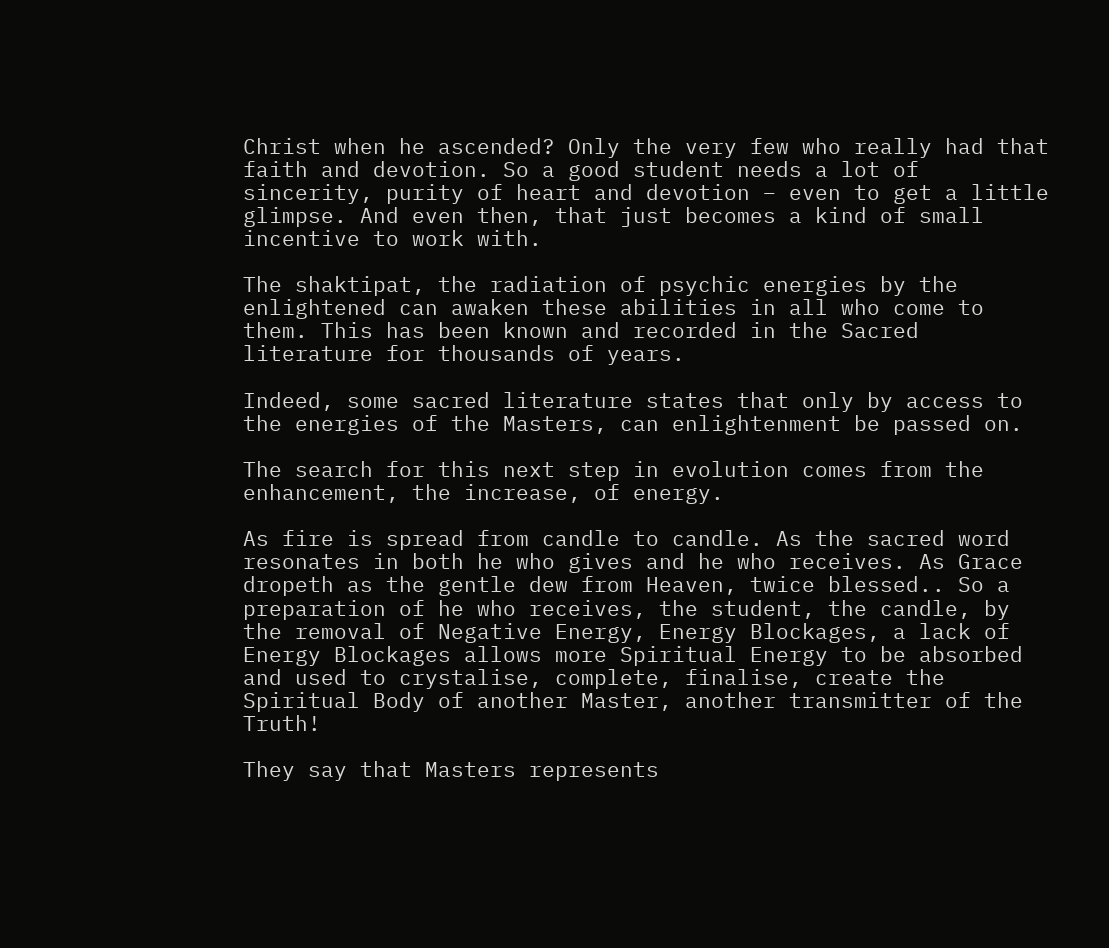Christ when he ascended? Only the very few who really had that faith and devotion. So a good student needs a lot of sincerity, purity of heart and devotion – even to get a little glimpse. And even then, that just becomes a kind of small incentive to work with.

The shaktipat, the radiation of psychic energies by the enlightened can awaken these abilities in all who come to them. This has been known and recorded in the Sacred literature for thousands of years.

Indeed, some sacred literature states that only by access to the energies of the Masters, can enlightenment be passed on.

The search for this next step in evolution comes from the enhancement, the increase, of energy.

As fire is spread from candle to candle. As the sacred word resonates in both he who gives and he who receives. As Grace dropeth as the gentle dew from Heaven, twice blessed.. So a preparation of he who receives, the student, the candle, by the removal of Negative Energy, Energy Blockages, a lack of Energy Blockages allows more Spiritual Energy to be absorbed and used to crystalise, complete, finalise, create the Spiritual Body of another Master, another transmitter of the Truth!

They say that Masters represents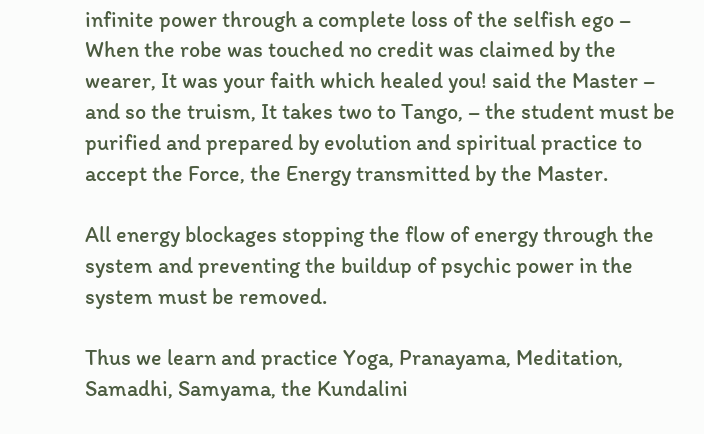infinite power through a complete loss of the selfish ego – When the robe was touched no credit was claimed by the wearer, It was your faith which healed you! said the Master – and so the truism, It takes two to Tango, – the student must be purified and prepared by evolution and spiritual practice to accept the Force, the Energy transmitted by the Master.

All energy blockages stopping the flow of energy through the system and preventing the buildup of psychic power in the system must be removed.

Thus we learn and practice Yoga, Pranayama, Meditation, Samadhi, Samyama, the Kundalini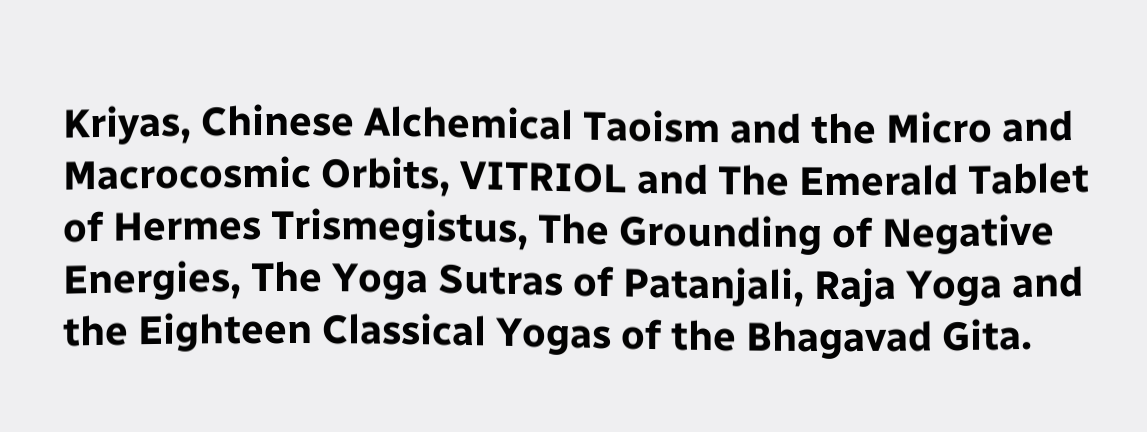Kriyas, Chinese Alchemical Taoism and the Micro and Macrocosmic Orbits, VITRIOL and The Emerald Tablet of Hermes Trismegistus, The Grounding of Negative Energies, The Yoga Sutras of Patanjali, Raja Yoga and the Eighteen Classical Yogas of the Bhagavad Gita.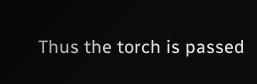Thus the torch is passed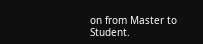on from Master to Student.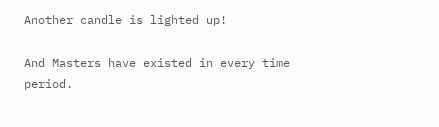Another candle is lighted up!

And Masters have existed in every time period.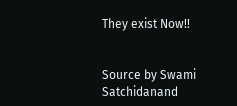They exist Now!!


Source by Swami Satchidanand